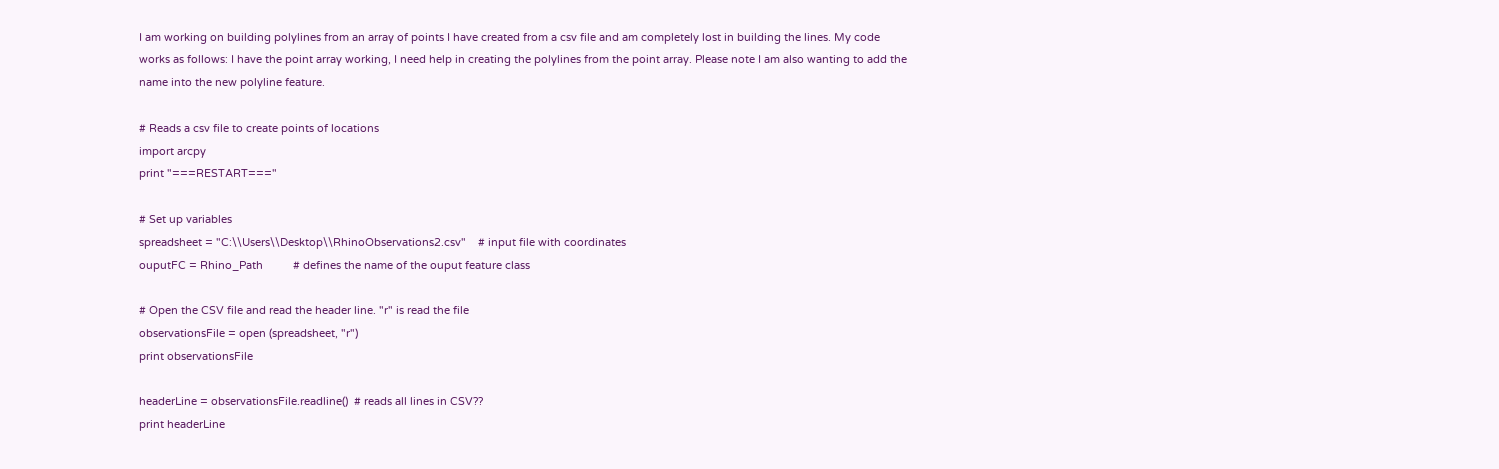I am working on building polylines from an array of points I have created from a csv file and am completely lost in building the lines. My code works as follows: I have the point array working, I need help in creating the polylines from the point array. Please note I am also wanting to add the name into the new polyline feature.

# Reads a csv file to create points of locations
import arcpy
print "===RESTART==="

# Set up variables
spreadsheet = "C:\\Users\\Desktop\\RhinoObservations2.csv"    # input file with coordinates
ouputFC = Rhino_Path          # defines the name of the ouput feature class

# Open the CSV file and read the header line. "r" is read the file
observationsFile = open (spreadsheet, "r")
print observationsFile

headerLine = observationsFile.readline()  # reads all lines in CSV??
print headerLine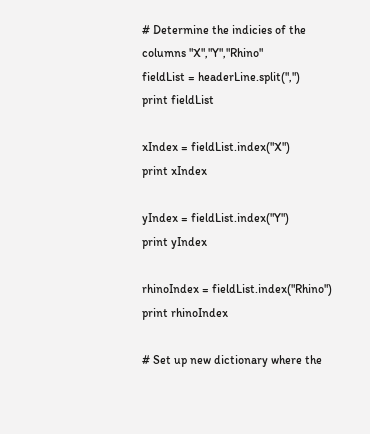# Determine the indicies of the columns "X","Y","Rhino"
fieldList = headerLine.split(",")
print fieldList

xIndex = fieldList.index("X")
print xIndex

yIndex = fieldList.index("Y")
print yIndex

rhinoIndex = fieldList.index("Rhino")
print rhinoIndex

# Set up new dictionary where the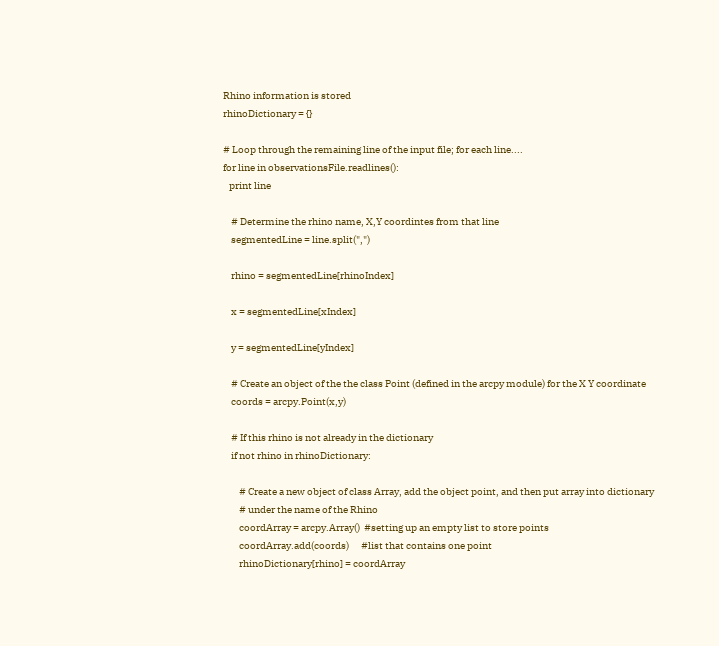Rhino information is stored
rhinoDictionary = {}

# Loop through the remaining line of the input file; for each line....
for line in observationsFile.readlines():
   print line

    # Determine the rhino name, X,Y coordintes from that line
    segmentedLine = line.split(",")

    rhino = segmentedLine[rhinoIndex]

    x = segmentedLine[xIndex]

    y = segmentedLine[yIndex]

    # Create an object of the the class Point (defined in the arcpy module) for the X Y coordinate
    coords = arcpy.Point(x,y)

    # If this rhino is not already in the dictionary
    if not rhino in rhinoDictionary:

        # Create a new object of class Array, add the object point, and then put array into dictionary
        # under the name of the Rhino
        coordArray = arcpy.Array()  #setting up an empty list to store points
        coordArray.add(coords)      #list that contains one point
        rhinoDictionary[rhino] = coordArray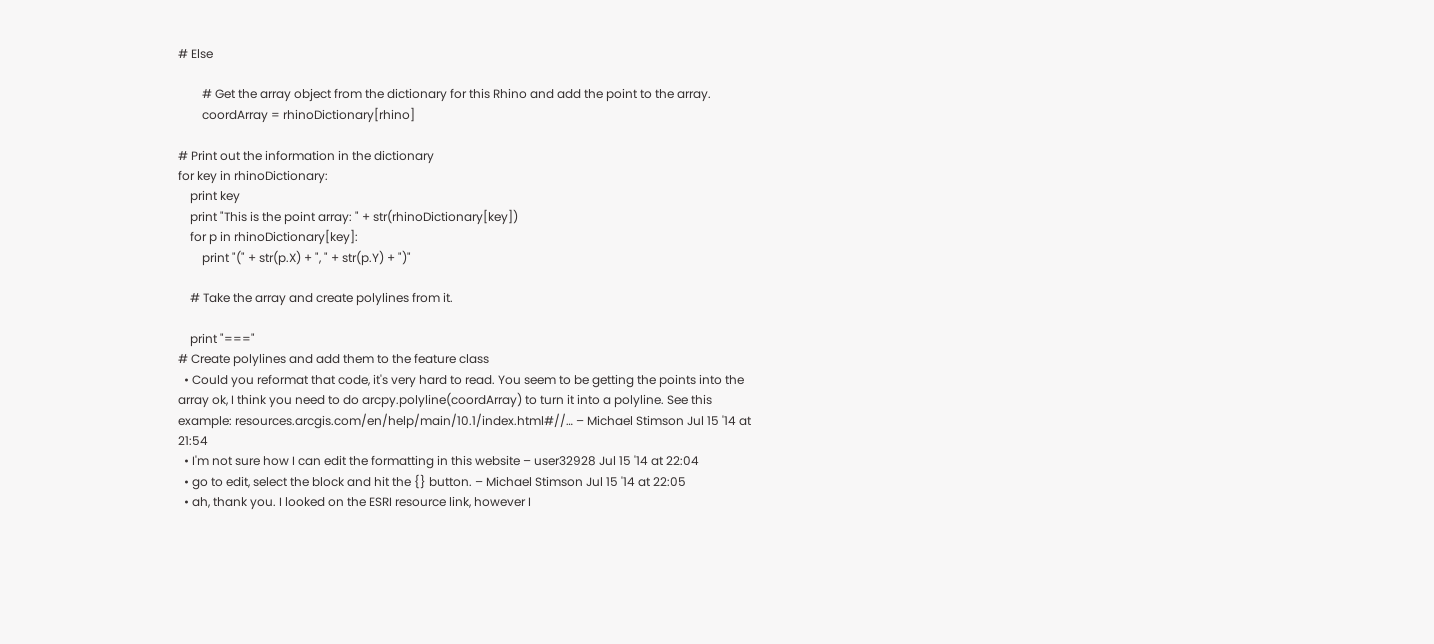# Else

        # Get the array object from the dictionary for this Rhino and add the point to the array.
        coordArray = rhinoDictionary[rhino]

# Print out the information in the dictionary
for key in rhinoDictionary:
    print key
    print "This is the point array: " + str(rhinoDictionary[key])
    for p in rhinoDictionary[key]:
        print "(" + str(p.X) + ", " + str(p.Y) + ")"

    # Take the array and create polylines from it.

    print "==="
# Create polylines and add them to the feature class
  • Could you reformat that code, it's very hard to read. You seem to be getting the points into the array ok, I think you need to do arcpy.polyline(coordArray) to turn it into a polyline. See this example: resources.arcgis.com/en/help/main/10.1/index.html#//… – Michael Stimson Jul 15 '14 at 21:54
  • I'm not sure how I can edit the formatting in this website – user32928 Jul 15 '14 at 22:04
  • go to edit, select the block and hit the {} button. – Michael Stimson Jul 15 '14 at 22:05
  • ah, thank you. I looked on the ESRI resource link, however I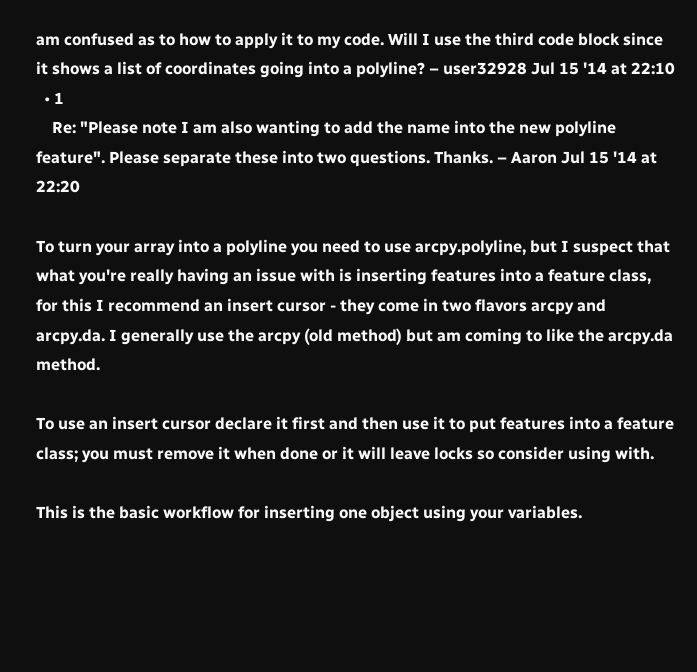am confused as to how to apply it to my code. Will I use the third code block since it shows a list of coordinates going into a polyline? – user32928 Jul 15 '14 at 22:10
  • 1
    Re: "Please note I am also wanting to add the name into the new polyline feature". Please separate these into two questions. Thanks. – Aaron Jul 15 '14 at 22:20

To turn your array into a polyline you need to use arcpy.polyline, but I suspect that what you're really having an issue with is inserting features into a feature class, for this I recommend an insert cursor - they come in two flavors arcpy and arcpy.da. I generally use the arcpy (old method) but am coming to like the arcpy.da method.

To use an insert cursor declare it first and then use it to put features into a feature class; you must remove it when done or it will leave locks so consider using with.

This is the basic workflow for inserting one object using your variables.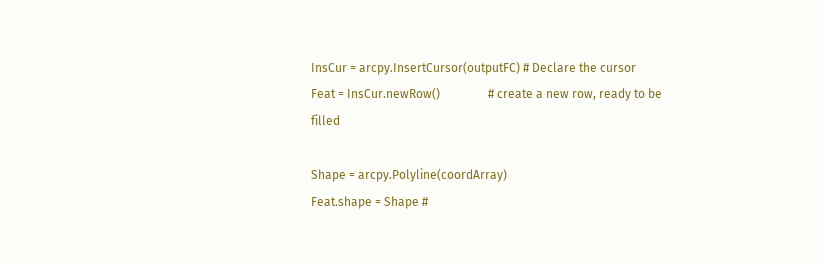InsCur = arcpy.InsertCursor(outputFC) # Declare the cursor
Feat = InsCur.newRow()                # create a new row, ready to be filled

Shape = arcpy.Polyline(coordArray)
Feat.shape = Shape #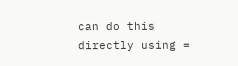can do this directly using =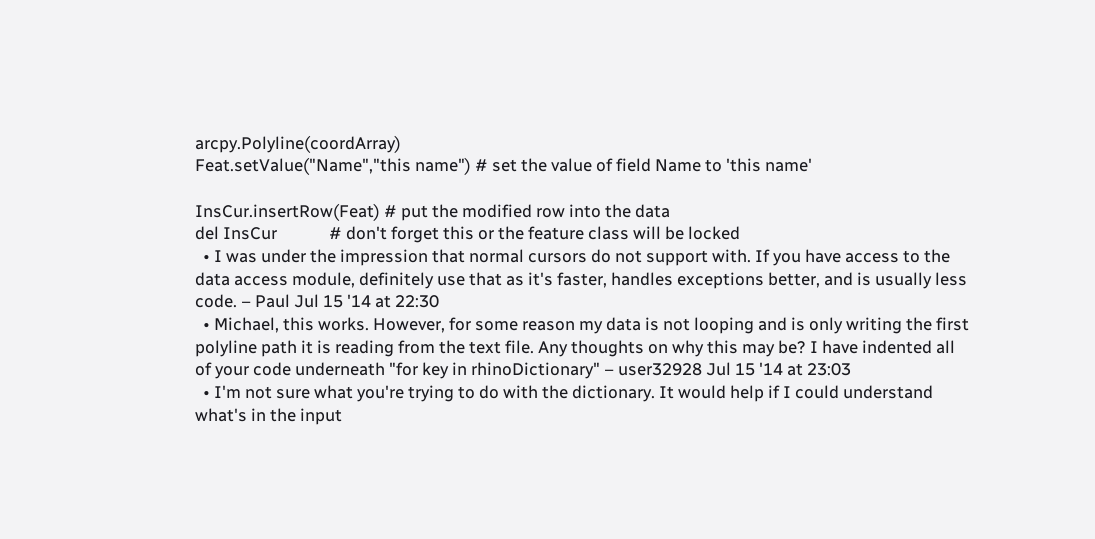arcpy.Polyline(coordArray)
Feat.setValue("Name","this name") # set the value of field Name to 'this name'

InsCur.insertRow(Feat) # put the modified row into the data
del InsCur             # don't forget this or the feature class will be locked
  • I was under the impression that normal cursors do not support with. If you have access to the data access module, definitely use that as it's faster, handles exceptions better, and is usually less code. – Paul Jul 15 '14 at 22:30
  • Michael, this works. However, for some reason my data is not looping and is only writing the first polyline path it is reading from the text file. Any thoughts on why this may be? I have indented all of your code underneath "for key in rhinoDictionary" – user32928 Jul 15 '14 at 23:03
  • I'm not sure what you're trying to do with the dictionary. It would help if I could understand what's in the input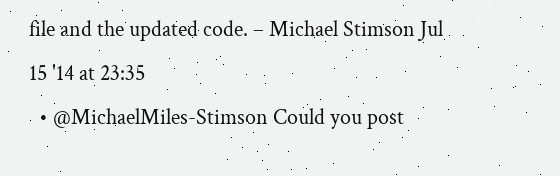file and the updated code. – Michael Stimson Jul 15 '14 at 23:35
  • @MichaelMiles-Stimson Could you post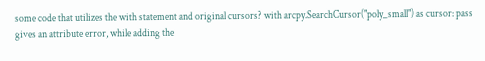some code that utilizes the with statement and original cursors? with arcpy.SearchCursor("poly_small") as cursor: pass gives an attribute error, while adding the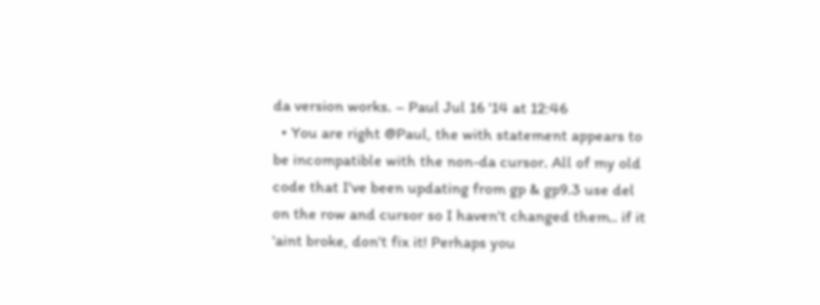da version works. – Paul Jul 16 '14 at 12:46
  • You are right @Paul, the with statement appears to be incompatible with the non-da cursor. All of my old code that I've been updating from gp & gp9.3 use del on the row and cursor so I haven't changed them.. if it 'aint broke, don't fix it! Perhaps you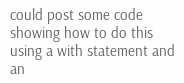could post some code showing how to do this using a with statement and an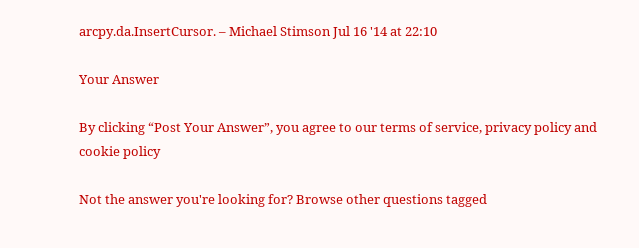arcpy.da.InsertCursor. – Michael Stimson Jul 16 '14 at 22:10

Your Answer

By clicking “Post Your Answer”, you agree to our terms of service, privacy policy and cookie policy

Not the answer you're looking for? Browse other questions tagged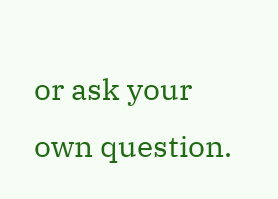or ask your own question.